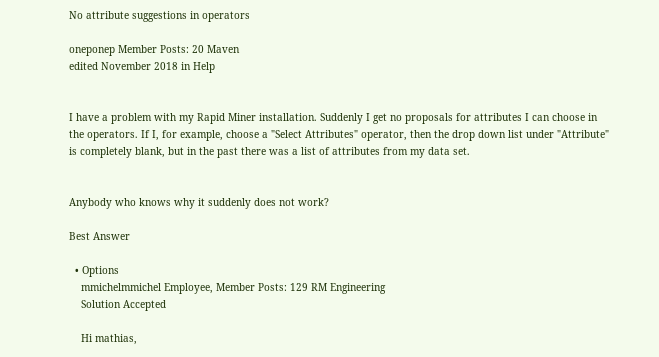No attribute suggestions in operators

oneponep Member Posts: 20 Maven
edited November 2018 in Help


I have a problem with my Rapid Miner installation. Suddenly I get no proposals for attributes I can choose in the operators. If I, for example, choose a "Select Attributes" operator, then the drop down list under "Attribute" is completely blank, but in the past there was a list of attributes from my data set.


Anybody who knows why it suddenly does not work?

Best Answer

  • Options
    mmichelmmichel Employee, Member Posts: 129 RM Engineering
    Solution Accepted

    Hi mathias,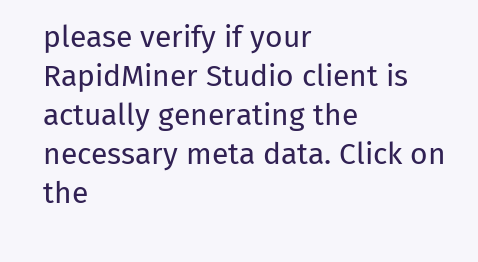please verify if your RapidMiner Studio client is actually generating the necessary meta data. Click on the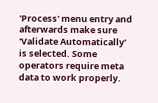'Process' menu entry and afterwards make sure 'Validate Automatically' is selected. Some operators require meta data to work properly.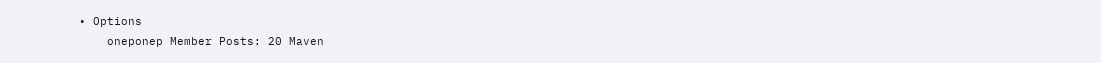• Options
    oneponep Member Posts: 20 Maven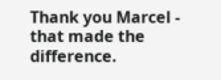Thank you Marcel - that made the difference.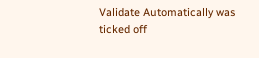Validate Automatically was ticked off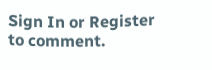Sign In or Register to comment.